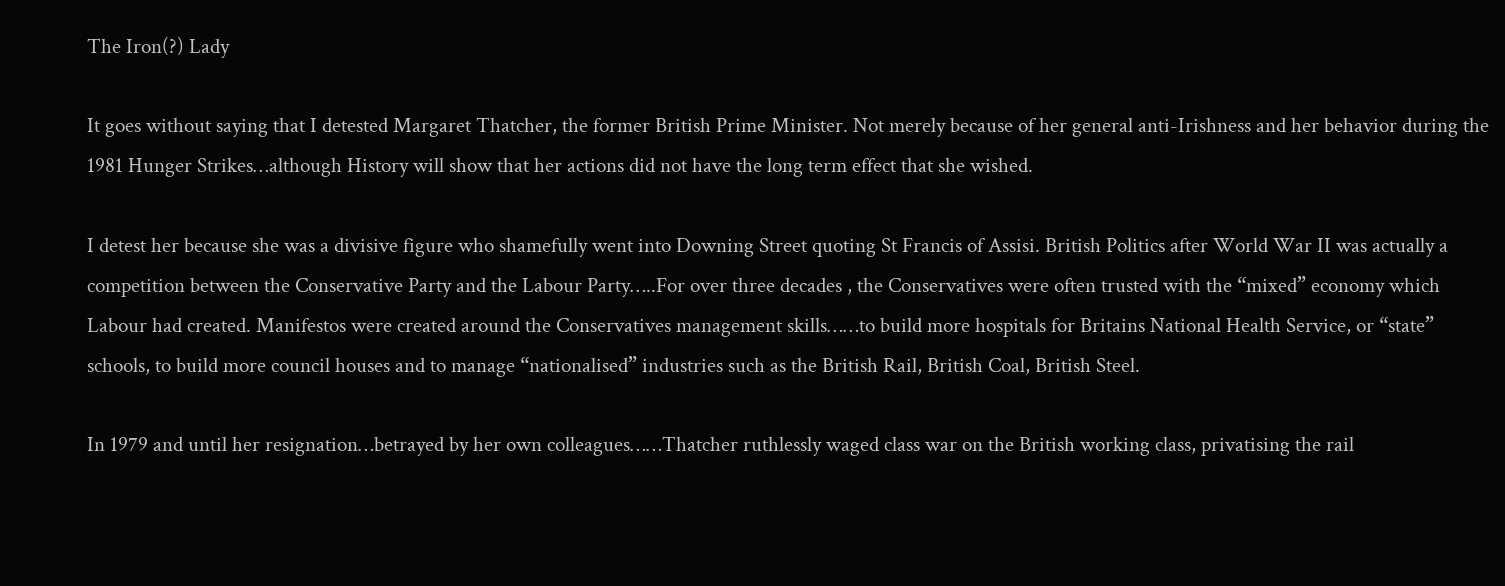The Iron(?) Lady

It goes without saying that I detested Margaret Thatcher, the former British Prime Minister. Not merely because of her general anti-Irishness and her behavior during the 1981 Hunger Strikes…although History will show that her actions did not have the long term effect that she wished.

I detest her because she was a divisive figure who shamefully went into Downing Street quoting St Francis of Assisi. British Politics after World War II was actually a competition between the Conservative Party and the Labour Party…..For over three decades , the Conservatives were often trusted with the “mixed” economy which Labour had created. Manifestos were created around the Conservatives management skills……to build more hospitals for Britains National Health Service, or “state” schools, to build more council houses and to manage “nationalised” industries such as the British Rail, British Coal, British Steel.

In 1979 and until her resignation…betrayed by her own colleagues……Thatcher ruthlessly waged class war on the British working class, privatising the rail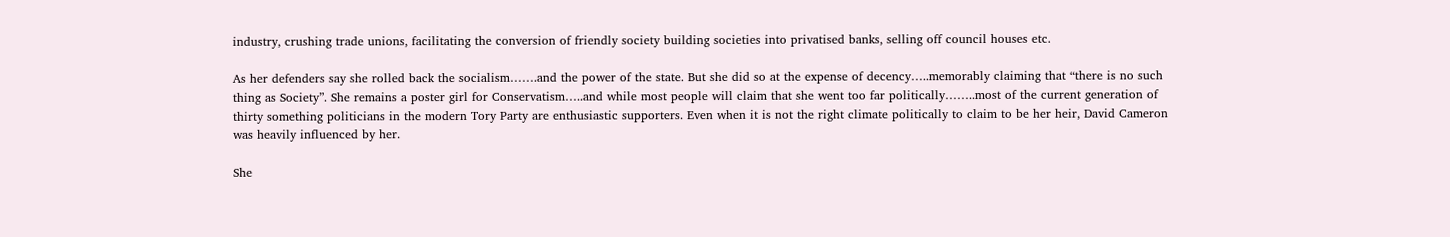industry, crushing trade unions, facilitating the conversion of friendly society building societies into privatised banks, selling off council houses etc.

As her defenders say she rolled back the socialism…….and the power of the state. But she did so at the expense of decency…..memorably claiming that “there is no such thing as Society”. She remains a poster girl for Conservatism…..and while most people will claim that she went too far politically……..most of the current generation of thirty something politicians in the modern Tory Party are enthusiastic supporters. Even when it is not the right climate politically to claim to be her heir, David Cameron was heavily influenced by her.

She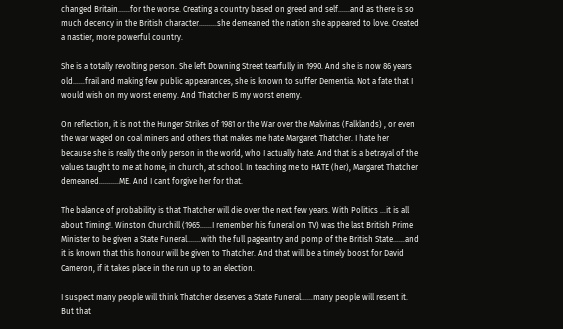changed Britain……for the worse. Creating a country based on greed and self……and as there is so much decency in the British character………she demeaned the nation she appeared to love. Created a nastier, more powerful country.

She is a totally revolting person. She left Downing Street tearfully in 1990. And she is now 86 years old……frail and making few public appearances, she is known to suffer Dementia. Not a fate that I would wish on my worst enemy. And Thatcher IS my worst enemy.

On reflection, it is not the Hunger Strikes of 1981 or the War over the Malvinas (Falklands) , or even the war waged on coal miners and others that makes me hate Margaret Thatcher. I hate her because she is really the only person in the world, who I actually hate. And that is a betrayal of the values taught to me at home, in church, at school. In teaching me to HATE (her), Margaret Thatcher demeaned……….ME. And I cant forgive her for that.

The balance of probability is that Thatcher will die over the next few years. With Politics …it is all about Timing!. Winston Churchill (1965……I remember his funeral on TV) was the last British Prime Minister to be given a State Funeral…….with the full pageantry and pomp of the British State……and it is known that this honour will be given to Thatcher. And that will be a timely boost for David Cameron, if it takes place in the run up to an election.

I suspect many people will think Thatcher deserves a State Funeral……many people will resent it. But that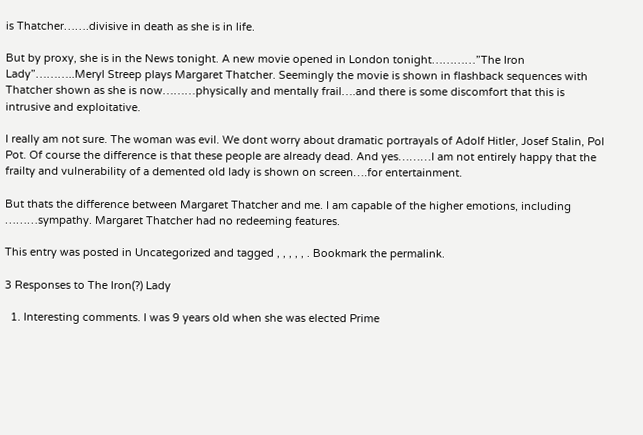is Thatcher…….divisive in death as she is in life.

But by proxy, she is in the News tonight. A new movie opened in London tonight…………”The Iron Lady”………..Meryl Streep plays Margaret Thatcher. Seemingly the movie is shown in flashback sequences with Thatcher shown as she is now………physically and mentally frail….and there is some discomfort that this is intrusive and exploitative.

I really am not sure. The woman was evil. We dont worry about dramatic portrayals of Adolf Hitler, Josef Stalin, Pol Pot. Of course the difference is that these people are already dead. And yes………I am not entirely happy that the frailty and vulnerability of a demented old lady is shown on screen….for entertainment.

But thats the difference between Margaret Thatcher and me. I am capable of the higher emotions, including ………sympathy. Margaret Thatcher had no redeeming features.

This entry was posted in Uncategorized and tagged , , , , , . Bookmark the permalink.

3 Responses to The Iron(?) Lady

  1. Interesting comments. I was 9 years old when she was elected Prime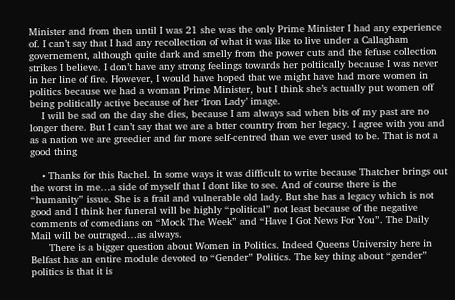Minister and from then until I was 21 she was the only Prime Minister I had any experience of. I can’t say that I had any recollection of what it was like to live under a Callagham governement, although quite dark and smelly from the power cuts and the fefuse collection strikes I believe. I don’t have any strong feelings towards her poltiically because I was never in her line of fire. However, I would have hoped that we might have had more women in politics because we had a woman Prime Minister, but I think she’s actually put women off being politically active because of her ‘Iron Lady’ image.
    I will be sad on the day she dies, because I am always sad when bits of my past are no longer there. But I can’t say that we are a btter country from her legacy. I agree with you and as a nation we are greedier and far more self-centred than we ever used to be. That is not a good thing

    • Thanks for this Rachel. In some ways it was difficult to write because Thatcher brings out the worst in me…a side of myself that I dont like to see. And of course there is the “humanity” issue. She is a frail and vulnerable old lady. But she has a legacy which is not good and I think her funeral will be highly “political” not least because of the negative comments of comedians on “Mock The Week” and “Have I Got News For You”. The Daily Mail will be outraged…as always.
      There is a bigger question about Women in Politics. Indeed Queens University here in Belfast has an entire module devoted to “Gender” Politics. The key thing about “gender” politics is that it is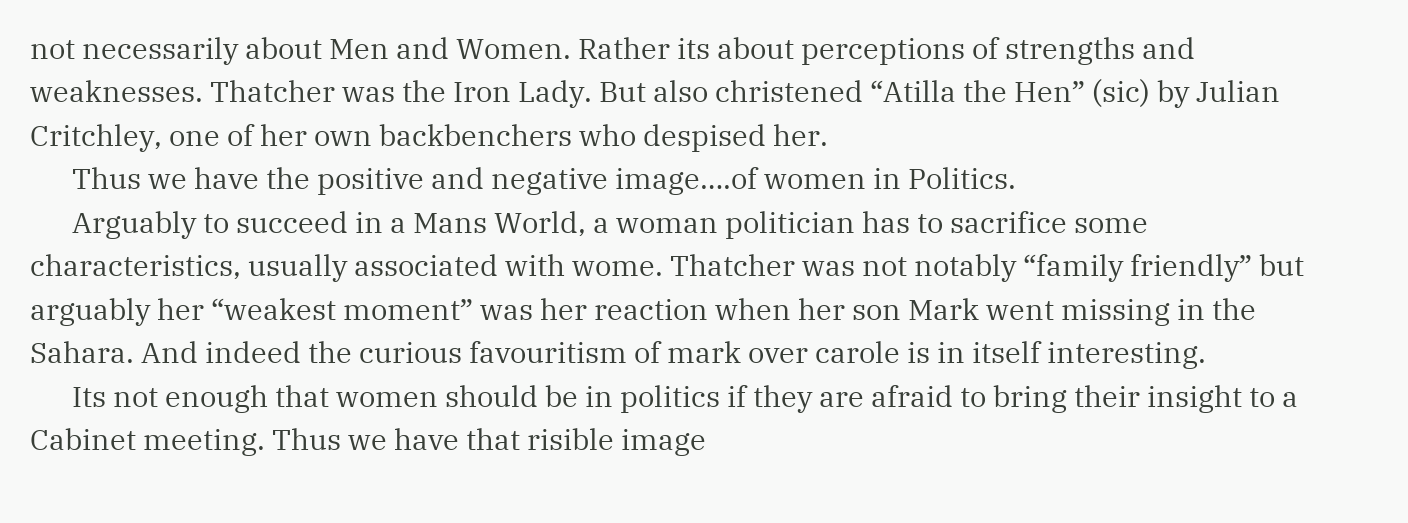not necessarily about Men and Women. Rather its about perceptions of strengths and weaknesses. Thatcher was the Iron Lady. But also christened “Atilla the Hen” (sic) by Julian Critchley, one of her own backbenchers who despised her.
      Thus we have the positive and negative image….of women in Politics.
      Arguably to succeed in a Mans World, a woman politician has to sacrifice some characteristics, usually associated with wome. Thatcher was not notably “family friendly” but arguably her “weakest moment” was her reaction when her son Mark went missing in the Sahara. And indeed the curious favouritism of mark over carole is in itself interesting.
      Its not enough that women should be in politics if they are afraid to bring their insight to a Cabinet meeting. Thus we have that risible image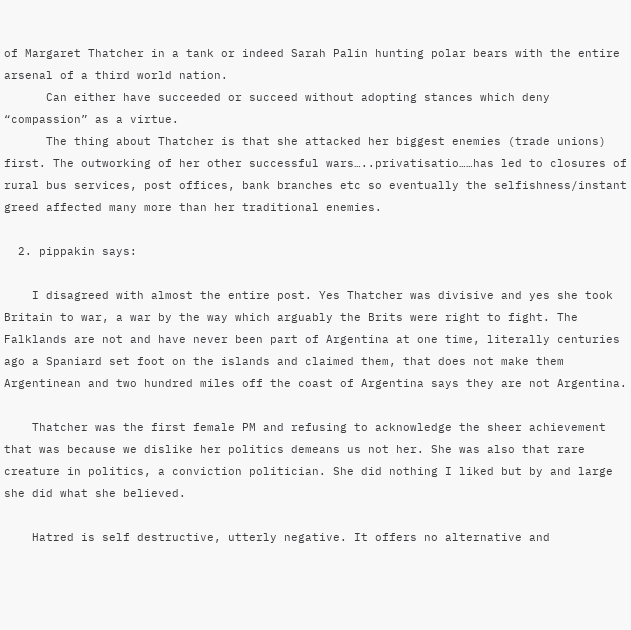of Margaret Thatcher in a tank or indeed Sarah Palin hunting polar bears with the entire arsenal of a third world nation.
      Can either have succeeded or succeed without adopting stances which deny “compassion” as a virtue.
      The thing about Thatcher is that she attacked her biggest enemies (trade unions) first. The outworking of her other successful wars…..privatisatio……has led to closures of rural bus services, post offices, bank branches etc so eventually the selfishness/instant greed affected many more than her traditional enemies.

  2. pippakin says:

    I disagreed with almost the entire post. Yes Thatcher was divisive and yes she took Britain to war, a war by the way which arguably the Brits were right to fight. The Falklands are not and have never been part of Argentina at one time, literally centuries ago a Spaniard set foot on the islands and claimed them, that does not make them Argentinean and two hundred miles off the coast of Argentina says they are not Argentina.

    Thatcher was the first female PM and refusing to acknowledge the sheer achievement that was because we dislike her politics demeans us not her. She was also that rare creature in politics, a conviction politician. She did nothing I liked but by and large she did what she believed.

    Hatred is self destructive, utterly negative. It offers no alternative and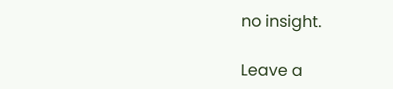no insight.

Leave a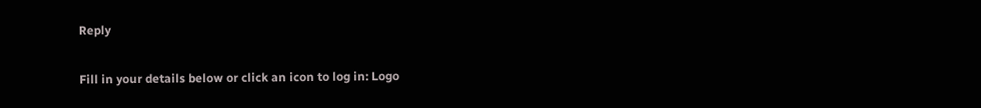Reply

Fill in your details below or click an icon to log in: Logo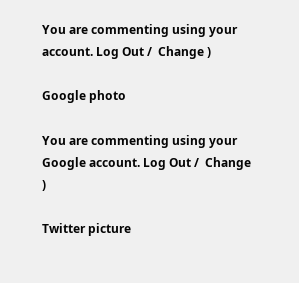You are commenting using your account. Log Out /  Change )

Google photo

You are commenting using your Google account. Log Out /  Change )

Twitter picture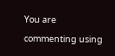You are commenting using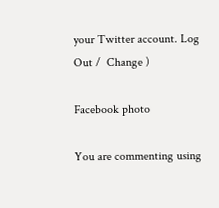your Twitter account. Log Out /  Change )

Facebook photo

You are commenting using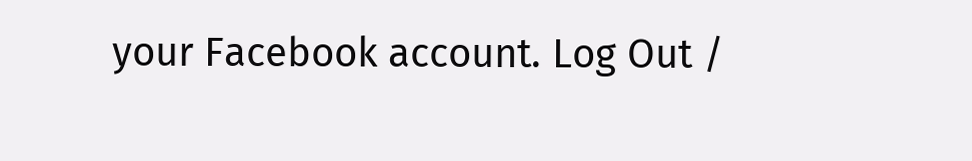your Facebook account. Log Out /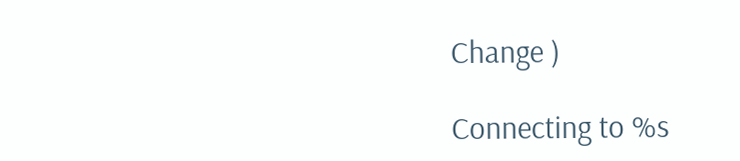Change )

Connecting to %s